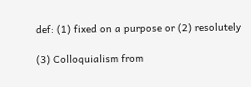def: (1) fixed on a purpose or (2) resolutely

(3) Colloquialism from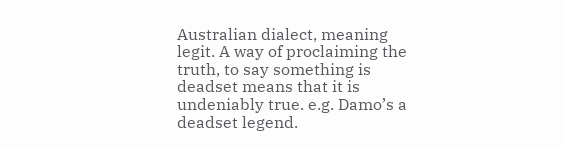Australian dialect, meaning legit. A way of proclaiming the truth, to say something is deadset means that it is undeniably true. e.g. Damo’s a deadset legend.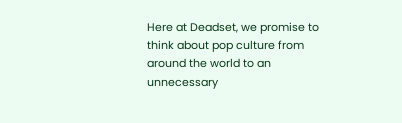Here at Deadset, we promise to think about pop culture from around the world to an unnecessary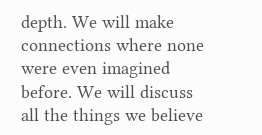depth. We will make connections where none were even imagined before. We will discuss all the things we believe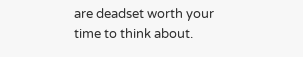are deadset worth your time to think about.